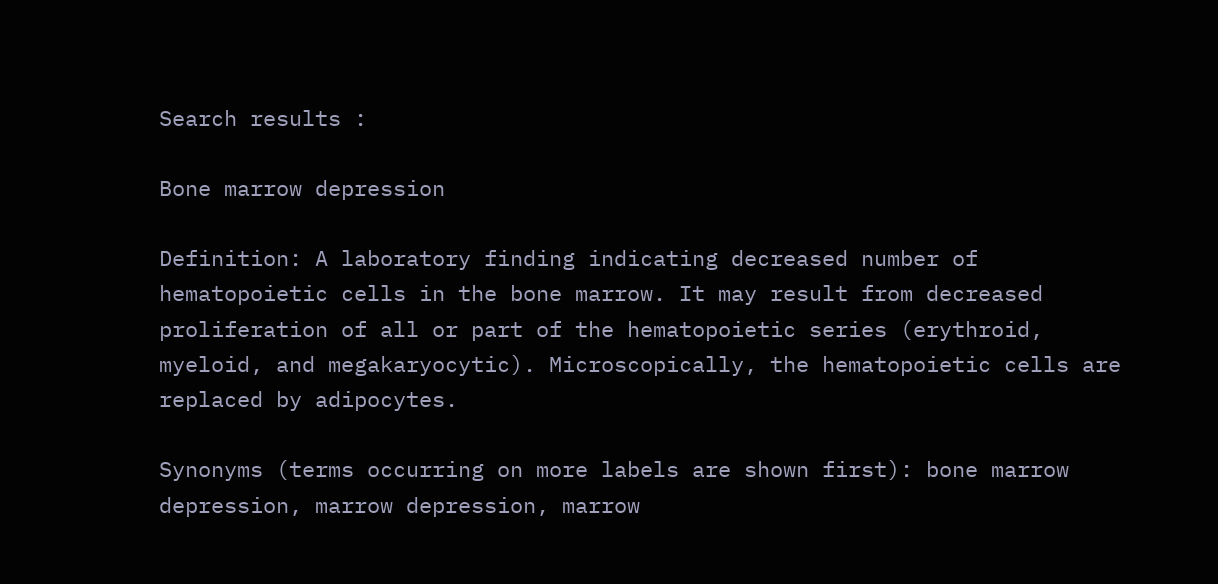Search results :

Bone marrow depression

Definition: A laboratory finding indicating decreased number of hematopoietic cells in the bone marrow. It may result from decreased proliferation of all or part of the hematopoietic series (erythroid, myeloid, and megakaryocytic). Microscopically, the hematopoietic cells are replaced by adipocytes.

Synonyms (terms occurring on more labels are shown first): bone marrow depression, marrow depression, marrow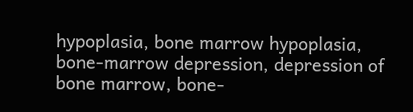hypoplasia, bone marrow hypoplasia, bone-marrow depression, depression of bone marrow, bone-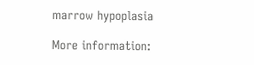marrow hypoplasia

More information: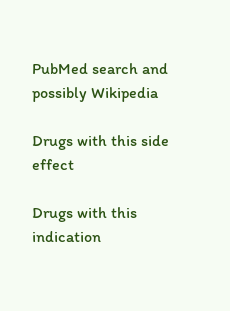PubMed search and possibly Wikipedia

Drugs with this side effect

Drugs with this indication